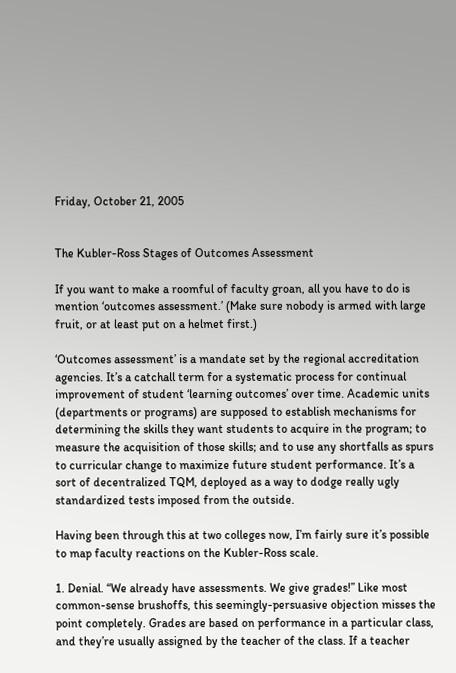Friday, October 21, 2005


The Kubler-Ross Stages of Outcomes Assessment

If you want to make a roomful of faculty groan, all you have to do is mention ‘outcomes assessment.’ (Make sure nobody is armed with large fruit, or at least put on a helmet first.)

‘Outcomes assessment’ is a mandate set by the regional accreditation agencies. It’s a catchall term for a systematic process for continual improvement of student ‘learning outcomes’ over time. Academic units (departments or programs) are supposed to establish mechanisms for determining the skills they want students to acquire in the program; to measure the acquisition of those skills; and to use any shortfalls as spurs to curricular change to maximize future student performance. It’s a sort of decentralized TQM, deployed as a way to dodge really ugly standardized tests imposed from the outside.

Having been through this at two colleges now, I’m fairly sure it’s possible to map faculty reactions on the Kubler-Ross scale.

1. Denial. “We already have assessments. We give grades!” Like most common-sense brushoffs, this seemingly-persuasive objection misses the point completely. Grades are based on performance in a particular class, and they’re usually assigned by the teacher of the class. If a teacher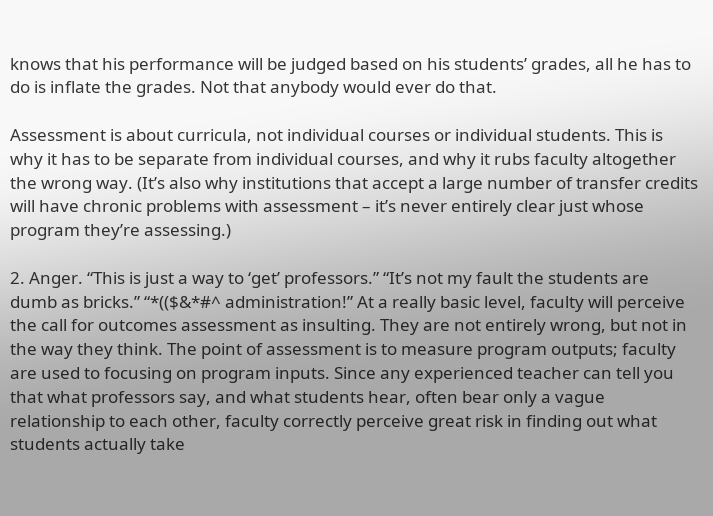knows that his performance will be judged based on his students’ grades, all he has to do is inflate the grades. Not that anybody would ever do that.

Assessment is about curricula, not individual courses or individual students. This is why it has to be separate from individual courses, and why it rubs faculty altogether the wrong way. (It’s also why institutions that accept a large number of transfer credits will have chronic problems with assessment – it’s never entirely clear just whose program they’re assessing.)

2. Anger. “This is just a way to ‘get’ professors.” “It’s not my fault the students are dumb as bricks.” “*(($&*#^ administration!” At a really basic level, faculty will perceive the call for outcomes assessment as insulting. They are not entirely wrong, but not in the way they think. The point of assessment is to measure program outputs; faculty are used to focusing on program inputs. Since any experienced teacher can tell you that what professors say, and what students hear, often bear only a vague relationship to each other, faculty correctly perceive great risk in finding out what students actually take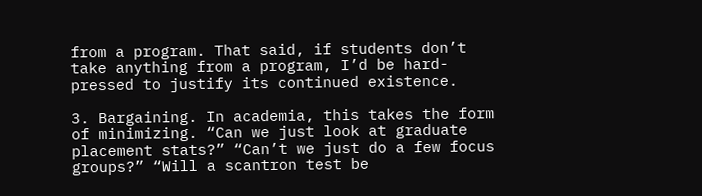from a program. That said, if students don’t take anything from a program, I’d be hard-pressed to justify its continued existence.

3. Bargaining. In academia, this takes the form of minimizing. “Can we just look at graduate placement stats?” “Can’t we just do a few focus groups?” “Will a scantron test be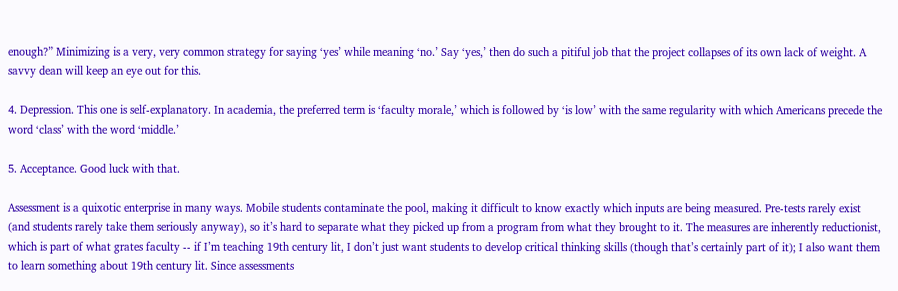enough?” Minimizing is a very, very common strategy for saying ‘yes’ while meaning ‘no.’ Say ‘yes,’ then do such a pitiful job that the project collapses of its own lack of weight. A savvy dean will keep an eye out for this.

4. Depression. This one is self-explanatory. In academia, the preferred term is ‘faculty morale,’ which is followed by ‘is low’ with the same regularity with which Americans precede the word ‘class’ with the word ‘middle.’

5. Acceptance. Good luck with that.

Assessment is a quixotic enterprise in many ways. Mobile students contaminate the pool, making it difficult to know exactly which inputs are being measured. Pre-tests rarely exist (and students rarely take them seriously anyway), so it’s hard to separate what they picked up from a program from what they brought to it. The measures are inherently reductionist, which is part of what grates faculty -- if I’m teaching 19th century lit, I don’t just want students to develop critical thinking skills (though that’s certainly part of it); I also want them to learn something about 19th century lit. Since assessments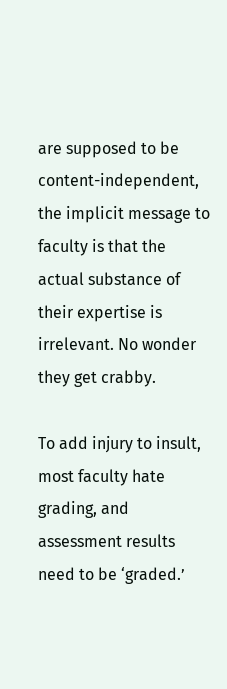are supposed to be content-independent, the implicit message to faculty is that the actual substance of their expertise is irrelevant. No wonder they get crabby.

To add injury to insult, most faculty hate grading, and assessment results need to be ‘graded.’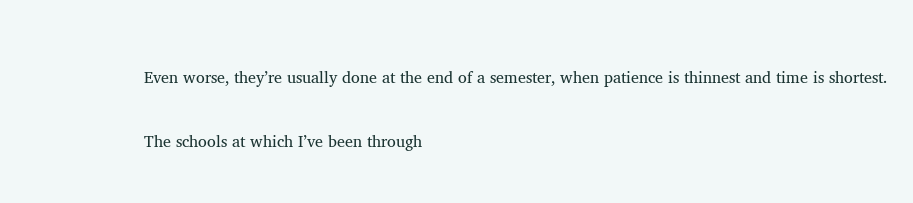Even worse, they’re usually done at the end of a semester, when patience is thinnest and time is shortest.

The schools at which I’ve been through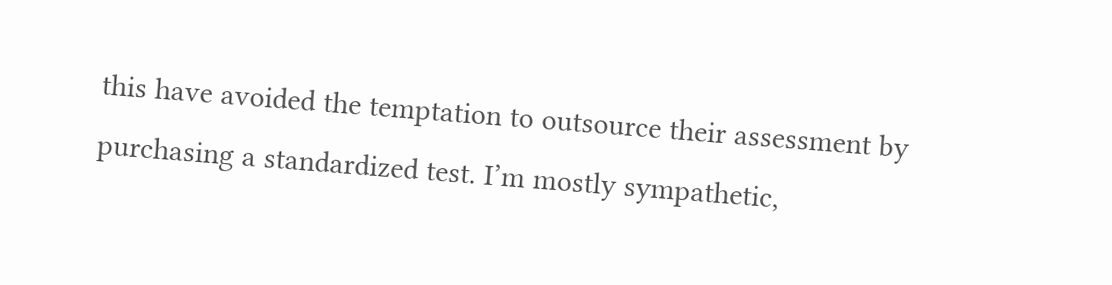this have avoided the temptation to outsource their assessment by purchasing a standardized test. I’m mostly sympathetic,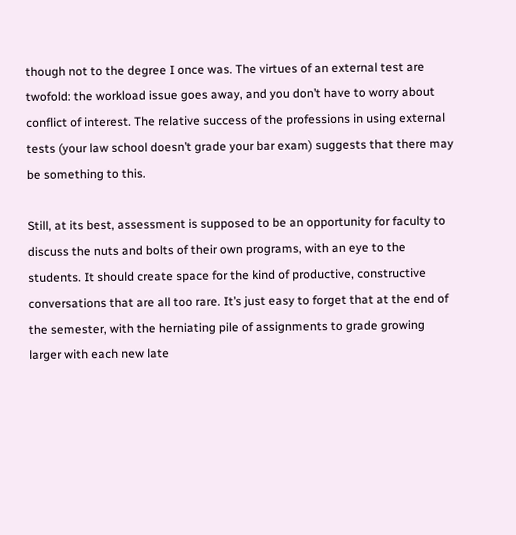though not to the degree I once was. The virtues of an external test are twofold: the workload issue goes away, and you don’t have to worry about conflict of interest. The relative success of the professions in using external tests (your law school doesn’t grade your bar exam) suggests that there may be something to this.

Still, at its best, assessment is supposed to be an opportunity for faculty to discuss the nuts and bolts of their own programs, with an eye to the students. It should create space for the kind of productive, constructive conversations that are all too rare. It’s just easy to forget that at the end of the semester, with the herniating pile of assignments to grade growing larger with each new late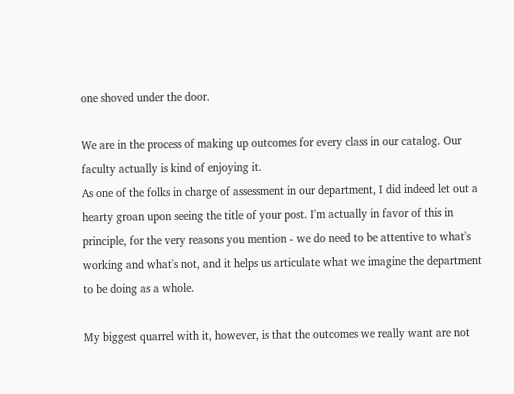one shoved under the door.

We are in the process of making up outcomes for every class in our catalog. Our faculty actually is kind of enjoying it.
As one of the folks in charge of assessment in our department, I did indeed let out a hearty groan upon seeing the title of your post. I'm actually in favor of this in principle, for the very reasons you mention - we do need to be attentive to what's working and what's not, and it helps us articulate what we imagine the department to be doing as a whole.

My biggest quarrel with it, however, is that the outcomes we really want are not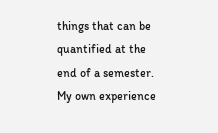things that can be quantified at the end of a semester. My own experience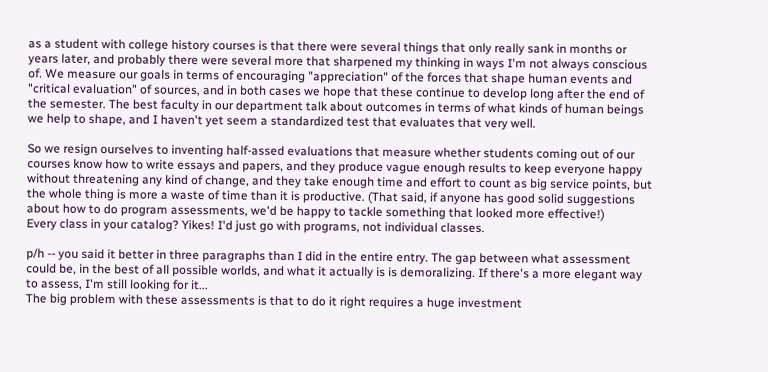as a student with college history courses is that there were several things that only really sank in months or years later, and probably there were several more that sharpened my thinking in ways I'm not always conscious of. We measure our goals in terms of encouraging "appreciation" of the forces that shape human events and "critical evaluation" of sources, and in both cases we hope that these continue to develop long after the end of the semester. The best faculty in our department talk about outcomes in terms of what kinds of human beings we help to shape, and I haven't yet seem a standardized test that evaluates that very well.

So we resign ourselves to inventing half-assed evaluations that measure whether students coming out of our courses know how to write essays and papers, and they produce vague enough results to keep everyone happy without threatening any kind of change, and they take enough time and effort to count as big service points, but the whole thing is more a waste of time than it is productive. (That said, if anyone has good solid suggestions about how to do program assessments, we'd be happy to tackle something that looked more effective!)
Every class in your catalog? Yikes! I'd just go with programs, not individual classes.

p/h -- you said it better in three paragraphs than I did in the entire entry. The gap between what assessment could be, in the best of all possible worlds, and what it actually is is demoralizing. If there's a more elegant way to assess, I'm still looking for it...
The big problem with these assessments is that to do it right requires a huge investment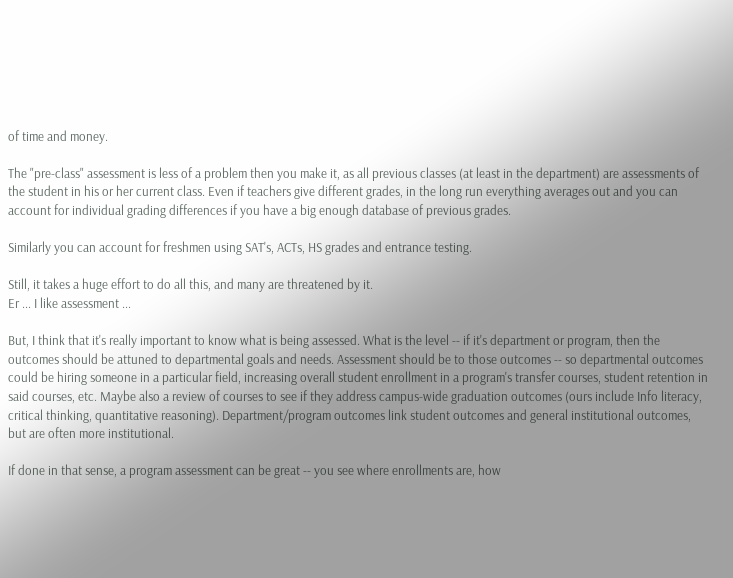of time and money.

The "pre-class" assessment is less of a problem then you make it, as all previous classes (at least in the department) are assessments of the student in his or her current class. Even if teachers give different grades, in the long run everything averages out and you can account for individual grading differences if you have a big enough database of previous grades.

Similarly you can account for freshmen using SAT's, ACTs, HS grades and entrance testing.

Still, it takes a huge effort to do all this, and many are threatened by it.
Er ... I like assessment ...

But, I think that it's really important to know what is being assessed. What is the level -- if it's department or program, then the outcomes should be attuned to departmental goals and needs. Assessment should be to those outcomes -- so departmental outcomes could be hiring someone in a particular field, increasing overall student enrollment in a program's transfer courses, student retention in said courses, etc. Maybe also a review of courses to see if they address campus-wide graduation outcomes (ours include Info literacy, critical thinking, quantitative reasoning). Department/program outcomes link student outcomes and general institutional outcomes, but are often more institutional.

If done in that sense, a program assessment can be great -- you see where enrollments are, how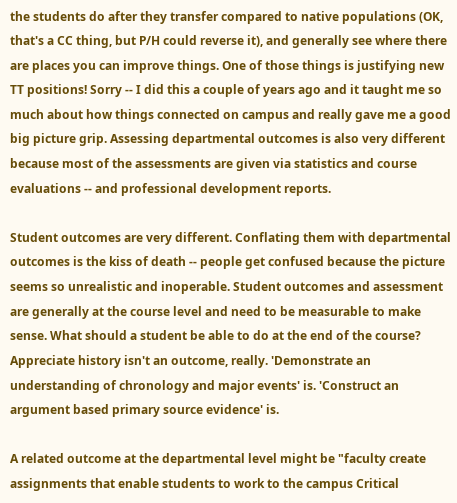the students do after they transfer compared to native populations (OK, that's a CC thing, but P/H could reverse it), and generally see where there are places you can improve things. One of those things is justifying new TT positions! Sorry -- I did this a couple of years ago and it taught me so much about how things connected on campus and really gave me a good big picture grip. Assessing departmental outcomes is also very different because most of the assessments are given via statistics and course evaluations -- and professional development reports.

Student outcomes are very different. Conflating them with departmental outcomes is the kiss of death -- people get confused because the picture seems so unrealistic and inoperable. Student outcomes and assessment are generally at the course level and need to be measurable to make sense. What should a student be able to do at the end of the course? Appreciate history isn't an outcome, really. 'Demonstrate an understanding of chronology and major events' is. 'Construct an argument based primary source evidence' is.

A related outcome at the departmental level might be "faculty create assignments that enable students to work to the campus Critical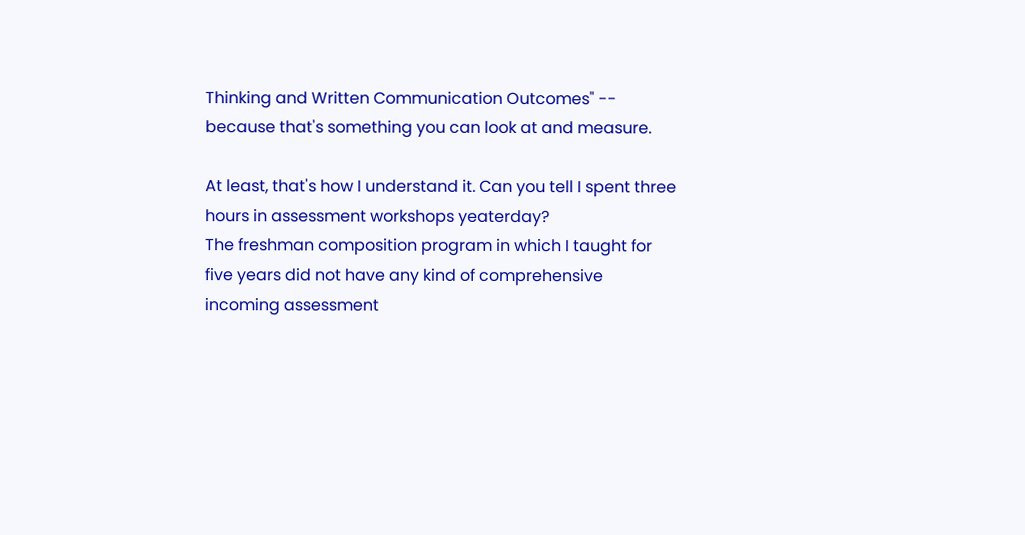Thinking and Written Communication Outcomes" -- because that's something you can look at and measure.

At least, that's how I understand it. Can you tell I spent three hours in assessment workshops yeaterday?
The freshman composition program in which I taught for five years did not have any kind of comprehensive incoming assessment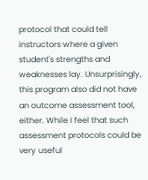protocol that could tell instructors where a given student's strengths and weaknesses lay. Unsurprisingly, this program also did not have an outcome assessment tool, either. While I feel that such assessment protocols could be very useful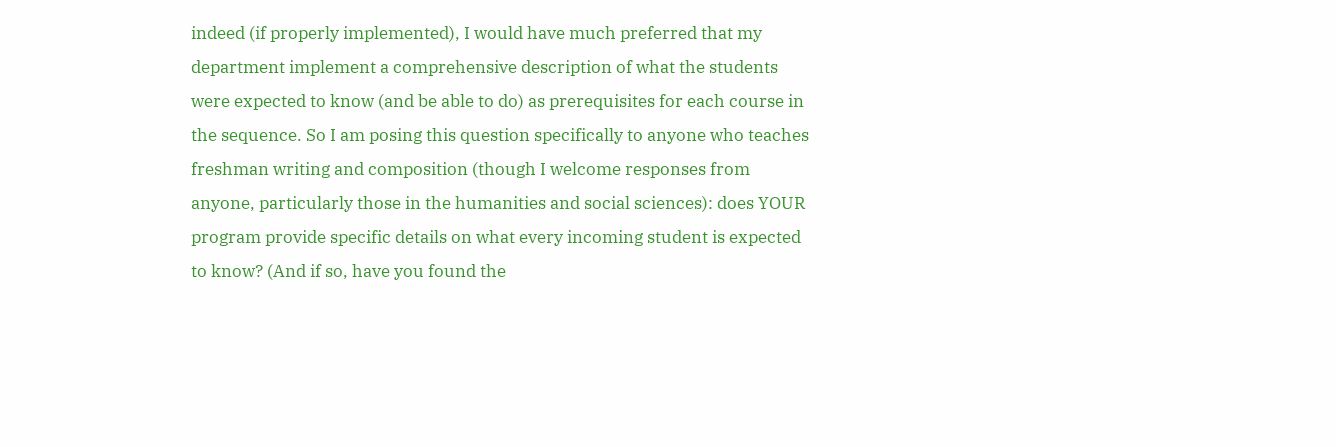indeed (if properly implemented), I would have much preferred that my department implement a comprehensive description of what the students were expected to know (and be able to do) as prerequisites for each course in the sequence. So I am posing this question specifically to anyone who teaches freshman writing and composition (though I welcome responses from anyone, particularly those in the humanities and social sciences): does YOUR program provide specific details on what every incoming student is expected to know? (And if so, have you found the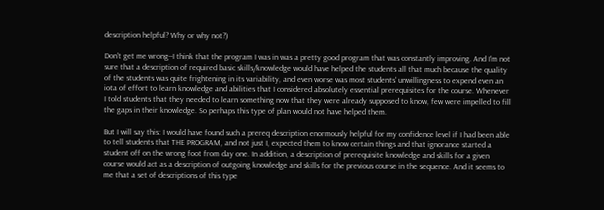description helpful? Why or why not?)

Don't get me wrong--I think that the program I was in was a pretty good program that was constantly improving. And I'm not sure that a description of required basic skills/knowledge would have helped the students all that much because the quality of the students was quite frightening in its variability, and even worse was most students' unwillingness to expend even an iota of effort to learn knowledge and abilities that I considered absolutely essential prerequisites for the course. Whenever I told students that they needed to learn something now that they were already supposed to know, few were impelled to fill the gaps in their knowledge. So perhaps this type of plan would not have helped them.

But I will say this: I would have found such a prereq description enormously helpful for my confidence level if I had been able to tell students that THE PROGRAM, and not just I, expected them to know certain things and that ignorance started a student off on the wrong foot from day one. In addition, a description of prerequisite knowledge and skills for a given course would act as a description of outgoing knowledge and skills for the previous course in the sequence. And it seems to me that a set of descriptions of this type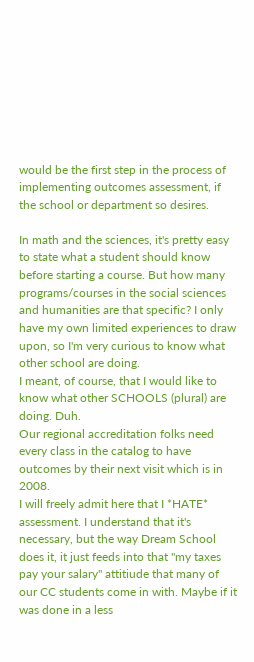would be the first step in the process of implementing outcomes assessment, if the school or department so desires.

In math and the sciences, it's pretty easy to state what a student should know before starting a course. But how many programs/courses in the social sciences and humanities are that specific? I only have my own limited experiences to draw upon, so I'm very curious to know what other school are doing.
I meant, of course, that I would like to know what other SCHOOLS (plural) are doing. Duh.
Our regional accreditation folks need every class in the catalog to have outcomes by their next visit which is in 2008.
I will freely admit here that I *HATE* assessment. I understand that it's necessary, but the way Dream School does it, it just feeds into that "my taxes pay your salary" attitiude that many of our CC students come in with. Maybe if it was done in a less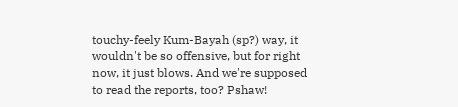touchy-feely Kum-Bayah (sp?) way, it wouldn't be so offensive, but for right now, it just blows. And we're supposed to read the reports, too? Pshaw!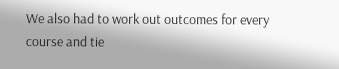We also had to work out outcomes for every course and tie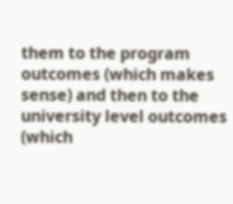them to the program outcomes (which makes sense) and then to the university level outcomes (which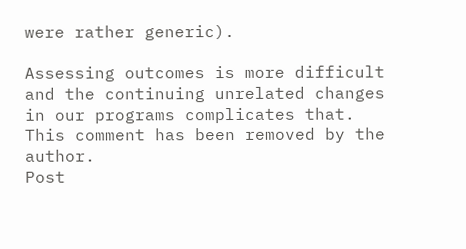were rather generic).

Assessing outcomes is more difficult and the continuing unrelated changes in our programs complicates that.
This comment has been removed by the author.
Post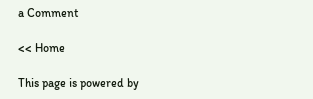a Comment

<< Home

This page is powered by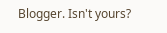Blogger. Isn't yours?